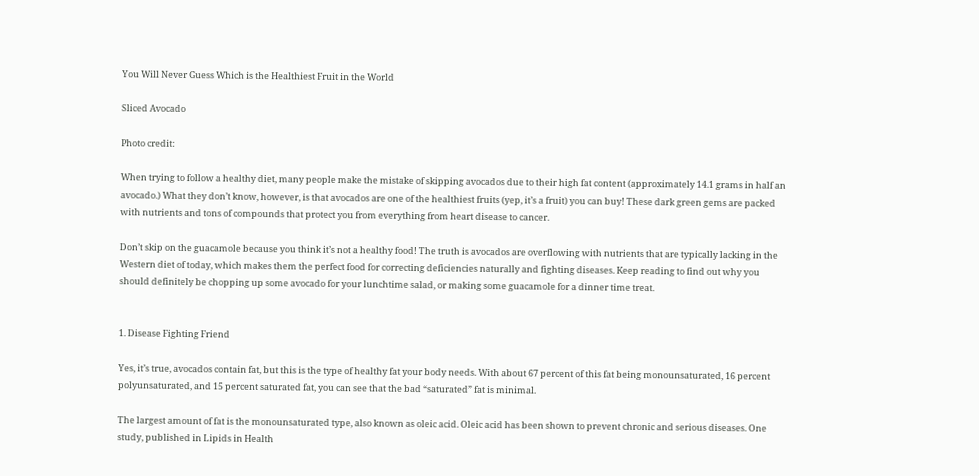You Will Never Guess Which is the Healthiest Fruit in the World

Sliced Avocado

Photo credit:

When trying to follow a healthy diet, many people make the mistake of skipping avocados due to their high fat content (approximately 14.1 grams in half an avocado.) What they don’t know, however, is that avocados are one of the healthiest fruits (yep, it’s a fruit) you can buy! These dark green gems are packed with nutrients and tons of compounds that protect you from everything from heart disease to cancer.

Don’t skip on the guacamole because you think it’s not a healthy food! The truth is avocados are overflowing with nutrients that are typically lacking in the Western diet of today, which makes them the perfect food for correcting deficiencies naturally and fighting diseases. Keep reading to find out why you should definitely be chopping up some avocado for your lunchtime salad, or making some guacamole for a dinner time treat.


1. Disease Fighting Friend

Yes, it’s true, avocados contain fat, but this is the type of healthy fat your body needs. With about 67 percent of this fat being monounsaturated, 16 percent polyunsaturated, and 15 percent saturated fat, you can see that the bad “saturated” fat is minimal.

The largest amount of fat is the monounsaturated type, also known as oleic acid. Oleic acid has been shown to prevent chronic and serious diseases. One study, published in Lipids in Health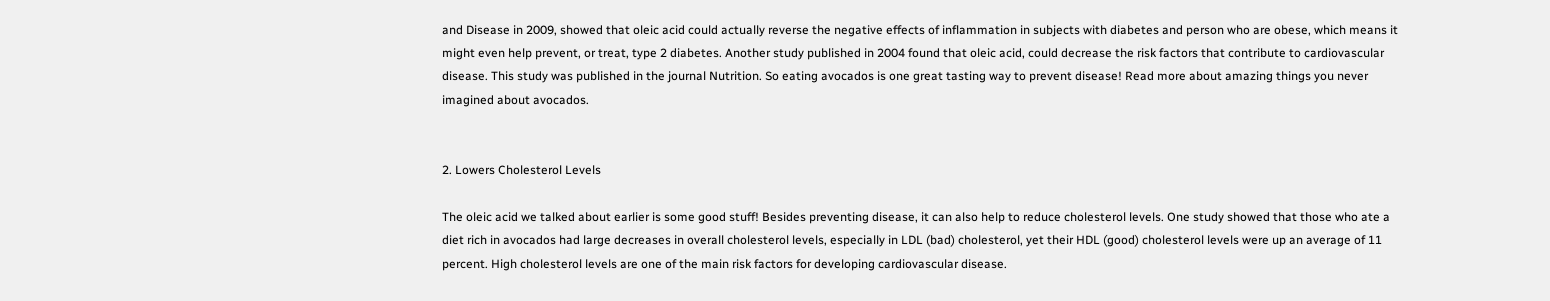and Disease in 2009, showed that oleic acid could actually reverse the negative effects of inflammation in subjects with diabetes and person who are obese, which means it might even help prevent, or treat, type 2 diabetes. Another study published in 2004 found that oleic acid, could decrease the risk factors that contribute to cardiovascular disease. This study was published in the journal Nutrition. So eating avocados is one great tasting way to prevent disease! Read more about amazing things you never imagined about avocados.


2. Lowers Cholesterol Levels

The oleic acid we talked about earlier is some good stuff! Besides preventing disease, it can also help to reduce cholesterol levels. One study showed that those who ate a diet rich in avocados had large decreases in overall cholesterol levels, especially in LDL (bad) cholesterol, yet their HDL (good) cholesterol levels were up an average of 11 percent. High cholesterol levels are one of the main risk factors for developing cardiovascular disease.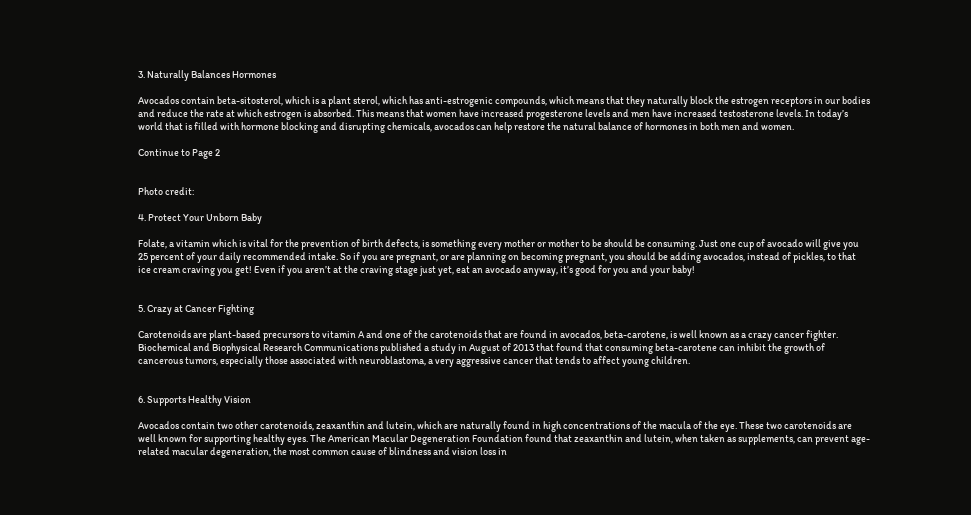3. Naturally Balances Hormones

Avocados contain beta-sitosterol, which is a plant sterol, which has anti-estrogenic compounds, which means that they naturally block the estrogen receptors in our bodies and reduce the rate at which estrogen is absorbed. This means that women have increased progesterone levels and men have increased testosterone levels. In today’s world that is filled with hormone blocking and disrupting chemicals, avocados can help restore the natural balance of hormones in both men and women.

Continue to Page 2


Photo credit:

4. Protect Your Unborn Baby

Folate, a vitamin which is vital for the prevention of birth defects, is something every mother or mother to be should be consuming. Just one cup of avocado will give you 25 percent of your daily recommended intake. So if you are pregnant, or are planning on becoming pregnant, you should be adding avocados, instead of pickles, to that ice cream craving you get! Even if you aren’t at the craving stage just yet, eat an avocado anyway, it’s good for you and your baby!


5. Crazy at Cancer Fighting

Carotenoids are plant-based precursors to vitamin A and one of the carotenoids that are found in avocados, beta-carotene, is well known as a crazy cancer fighter. Biochemical and Biophysical Research Communications published a study in August of 2013 that found that consuming beta-carotene can inhibit the growth of cancerous tumors, especially those associated with neuroblastoma, a very aggressive cancer that tends to affect young children.


6. Supports Healthy Vision

Avocados contain two other carotenoids, zeaxanthin and lutein, which are naturally found in high concentrations of the macula of the eye. These two carotenoids are well known for supporting healthy eyes. The American Macular Degeneration Foundation found that zeaxanthin and lutein, when taken as supplements, can prevent age-related macular degeneration, the most common cause of blindness and vision loss in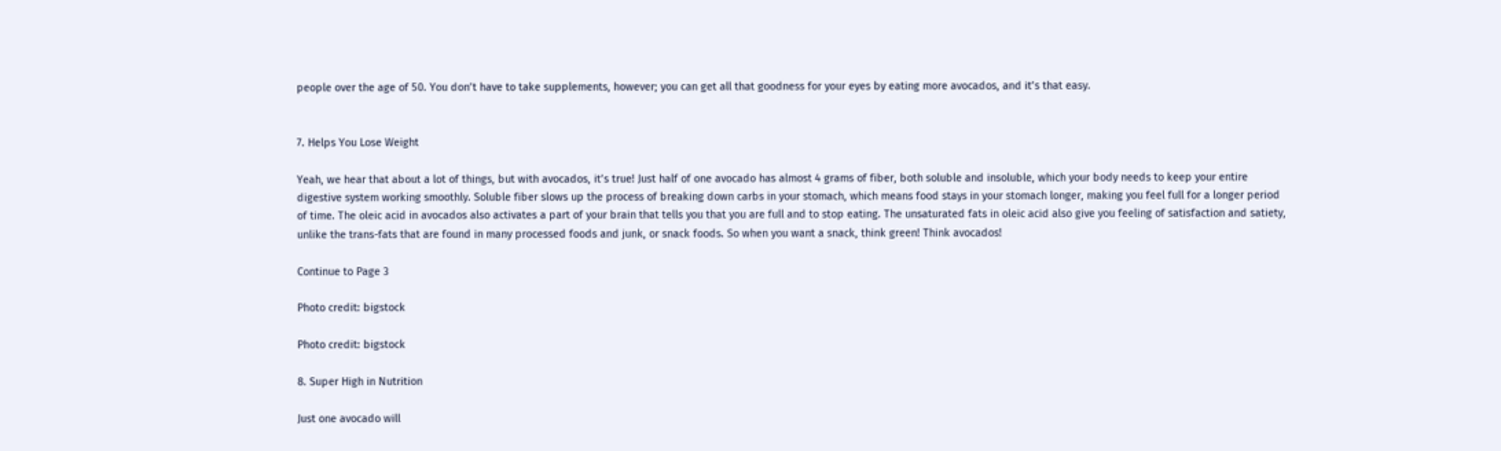people over the age of 50. You don’t have to take supplements, however; you can get all that goodness for your eyes by eating more avocados, and it’s that easy.


7. Helps You Lose Weight

Yeah, we hear that about a lot of things, but with avocados, it’s true! Just half of one avocado has almost 4 grams of fiber, both soluble and insoluble, which your body needs to keep your entire digestive system working smoothly. Soluble fiber slows up the process of breaking down carbs in your stomach, which means food stays in your stomach longer, making you feel full for a longer period of time. The oleic acid in avocados also activates a part of your brain that tells you that you are full and to stop eating. The unsaturated fats in oleic acid also give you feeling of satisfaction and satiety, unlike the trans-fats that are found in many processed foods and junk, or snack foods. So when you want a snack, think green! Think avocados!

Continue to Page 3

Photo credit: bigstock

Photo credit: bigstock

8. Super High in Nutrition

Just one avocado will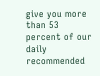give you more than 53 percent of our daily recommended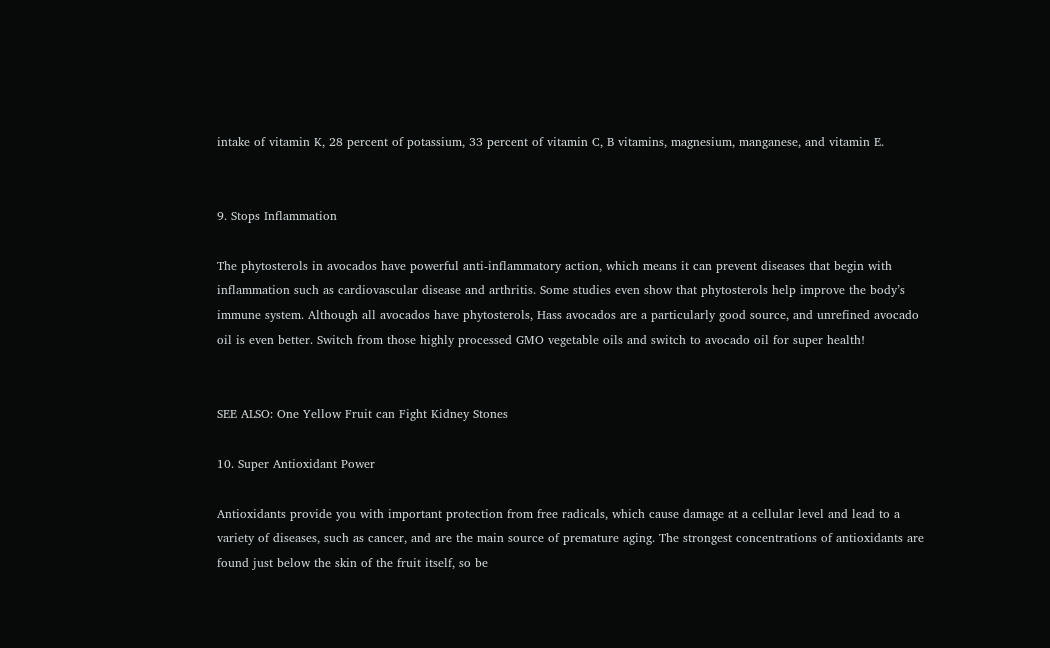intake of vitamin K, 28 percent of potassium, 33 percent of vitamin C, B vitamins, magnesium, manganese, and vitamin E.


9. Stops Inflammation

The phytosterols in avocados have powerful anti-inflammatory action, which means it can prevent diseases that begin with inflammation such as cardiovascular disease and arthritis. Some studies even show that phytosterols help improve the body’s immune system. Although all avocados have phytosterols, Hass avocados are a particularly good source, and unrefined avocado oil is even better. Switch from those highly processed GMO vegetable oils and switch to avocado oil for super health!


SEE ALSO: One Yellow Fruit can Fight Kidney Stones

10. Super Antioxidant Power

Antioxidants provide you with important protection from free radicals, which cause damage at a cellular level and lead to a variety of diseases, such as cancer, and are the main source of premature aging. The strongest concentrations of antioxidants are found just below the skin of the fruit itself, so be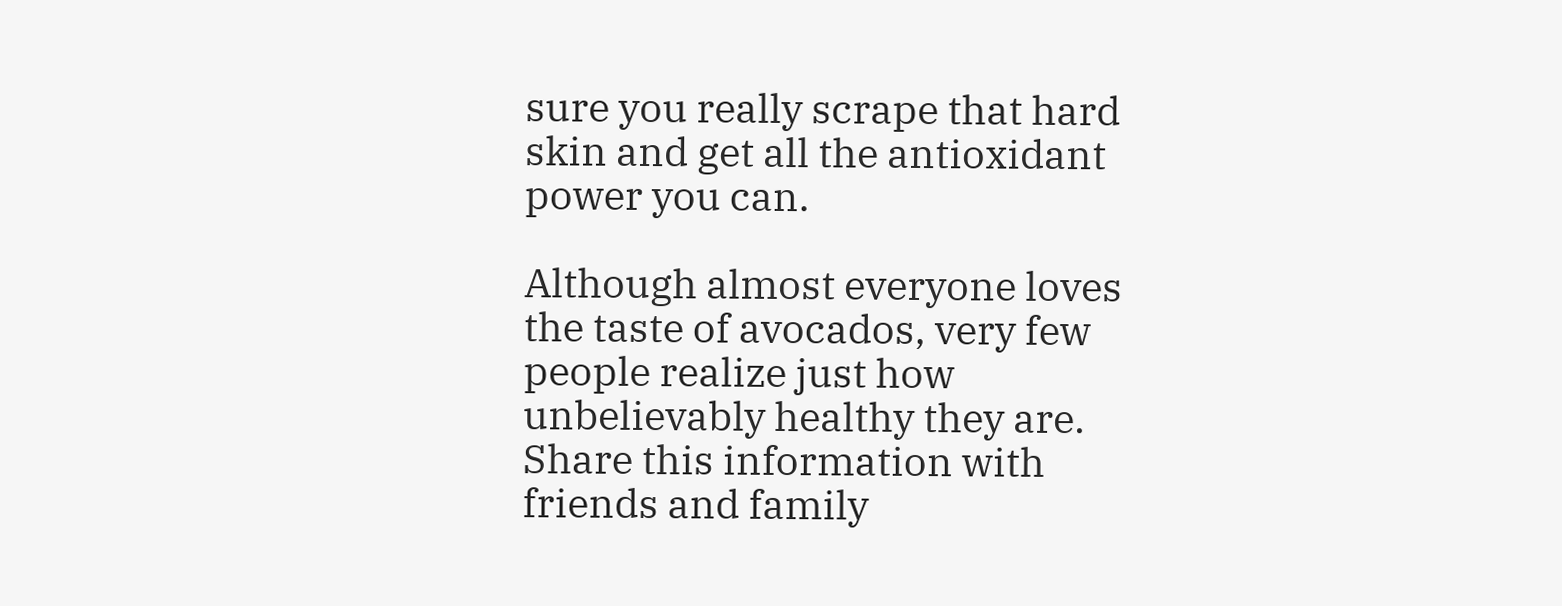sure you really scrape that hard skin and get all the antioxidant power you can.

Although almost everyone loves the taste of avocados, very few people realize just how unbelievably healthy they are. Share this information with friends and family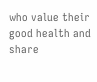who value their good health and share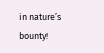in nature’s bounty!